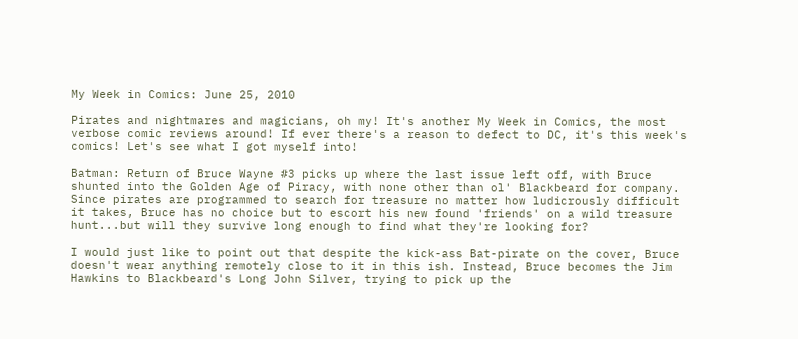My Week in Comics: June 25, 2010

Pirates and nightmares and magicians, oh my! It's another My Week in Comics, the most verbose comic reviews around! If ever there's a reason to defect to DC, it's this week's comics! Let's see what I got myself into!

Batman: Return of Bruce Wayne #3 picks up where the last issue left off, with Bruce shunted into the Golden Age of Piracy, with none other than ol' Blackbeard for company. Since pirates are programmed to search for treasure no matter how ludicrously difficult it takes, Bruce has no choice but to escort his new found 'friends' on a wild treasure hunt...but will they survive long enough to find what they're looking for?

I would just like to point out that despite the kick-ass Bat-pirate on the cover, Bruce doesn't wear anything remotely close to it in this ish. Instead, Bruce becomes the Jim Hawkins to Blackbeard's Long John Silver, trying to pick up the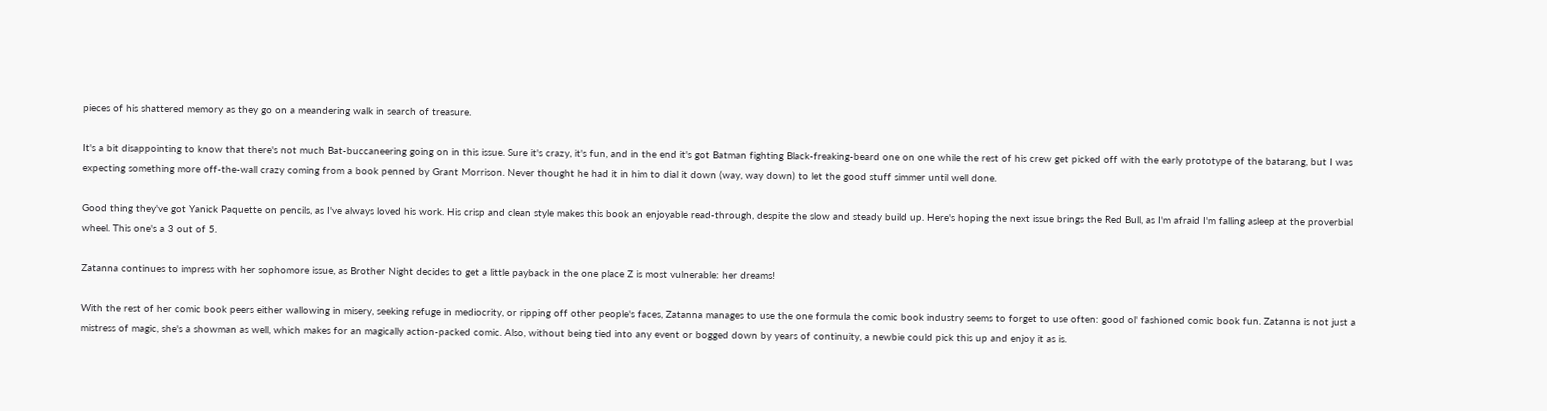pieces of his shattered memory as they go on a meandering walk in search of treasure.

It's a bit disappointing to know that there's not much Bat-buccaneering going on in this issue. Sure it's crazy, it's fun, and in the end it's got Batman fighting Black-freaking-beard one on one while the rest of his crew get picked off with the early prototype of the batarang, but I was expecting something more off-the-wall crazy coming from a book penned by Grant Morrison. Never thought he had it in him to dial it down (way, way down) to let the good stuff simmer until well done.

Good thing they've got Yanick Paquette on pencils, as I've always loved his work. His crisp and clean style makes this book an enjoyable read-through, despite the slow and steady build up. Here's hoping the next issue brings the Red Bull, as I'm afraid I'm falling asleep at the proverbial wheel. This one's a 3 out of 5.

Zatanna continues to impress with her sophomore issue, as Brother Night decides to get a little payback in the one place Z is most vulnerable: her dreams!

With the rest of her comic book peers either wallowing in misery, seeking refuge in mediocrity, or ripping off other people's faces, Zatanna manages to use the one formula the comic book industry seems to forget to use often: good ol' fashioned comic book fun. Zatanna is not just a mistress of magic, she's a showman as well, which makes for an magically action-packed comic. Also, without being tied into any event or bogged down by years of continuity, a newbie could pick this up and enjoy it as is.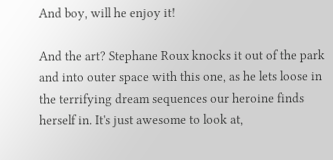And boy, will he enjoy it!

And the art? Stephane Roux knocks it out of the park and into outer space with this one, as he lets loose in the terrifying dream sequences our heroine finds herself in. It's just awesome to look at,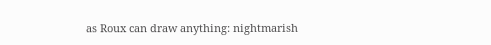as Roux can draw anything: nightmarish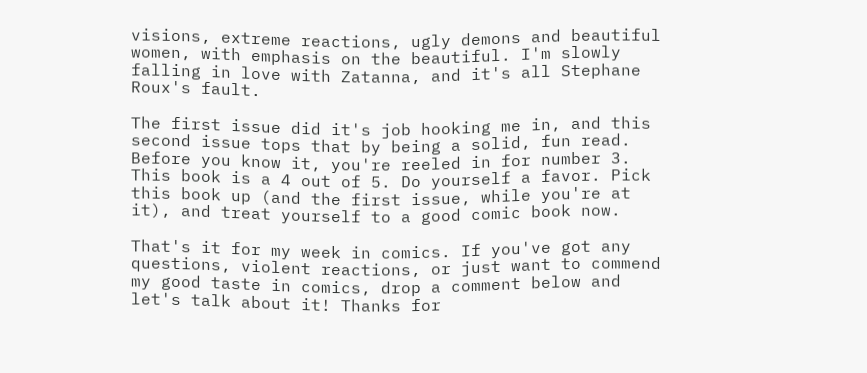visions, extreme reactions, ugly demons and beautiful women, with emphasis on the beautiful. I'm slowly falling in love with Zatanna, and it's all Stephane Roux's fault.

The first issue did it's job hooking me in, and this second issue tops that by being a solid, fun read. Before you know it, you're reeled in for number 3. This book is a 4 out of 5. Do yourself a favor. Pick this book up (and the first issue, while you're at it), and treat yourself to a good comic book now.

That's it for my week in comics. If you've got any questions, violent reactions, or just want to commend my good taste in comics, drop a comment below and let's talk about it! Thanks for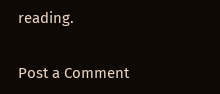reading.

Post a Comment